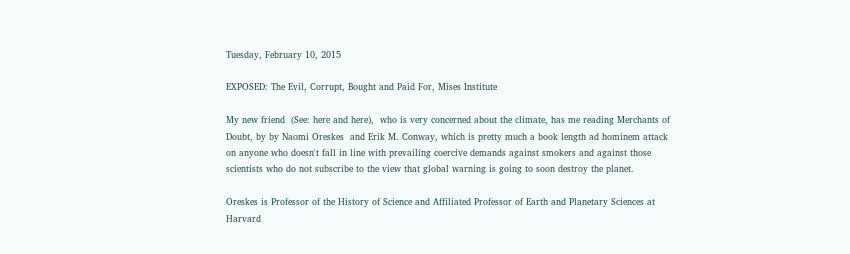Tuesday, February 10, 2015

EXPOSED: The Evil, Corrupt, Bought and Paid For, Mises Institute

My new friend  (See: here and here),  who is very concerned about the climate, has me reading Merchants of Doubt, by by Naomi Oreskes  and Erik M. Conway, which is pretty much a book length ad hominem attack on anyone who doesn't fall in line with prevailing coercive demands against smokers and against those scientists who do not subscribe to the view that global warning is going to soon destroy the planet.

Oreskes is Professor of the History of Science and Affiliated Professor of Earth and Planetary Sciences at Harvard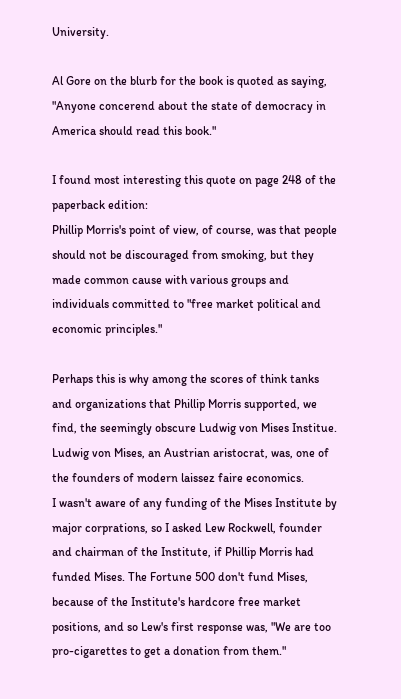University.

Al Gore on the blurb for the book is quoted as saying, "Anyone concerend about the state of democracy in America should read this book."

I found most interesting this quote on page 248 of the paperback edition:
Phillip Morris's point of view, of course, was that people should not be discouraged from smoking, but they made common cause with various groups and individuals committed to "free market political and economic principles."

Perhaps this is why among the scores of think tanks and organizations that Phillip Morris supported, we find, the seemingly obscure Ludwig von Mises Institue. Ludwig von Mises, an Austrian aristocrat, was, one of the founders of modern laissez faire economics.
I wasn't aware of any funding of the Mises Institute by major corprations, so I asked Lew Rockwell, founder and chairman of the Institute, if Phillip Morris had funded Mises. The Fortune 500 don't fund Mises, because of the Institute's hardcore free market positions, and so Lew's first response was, "We are too pro-cigarettes to get a donation from them."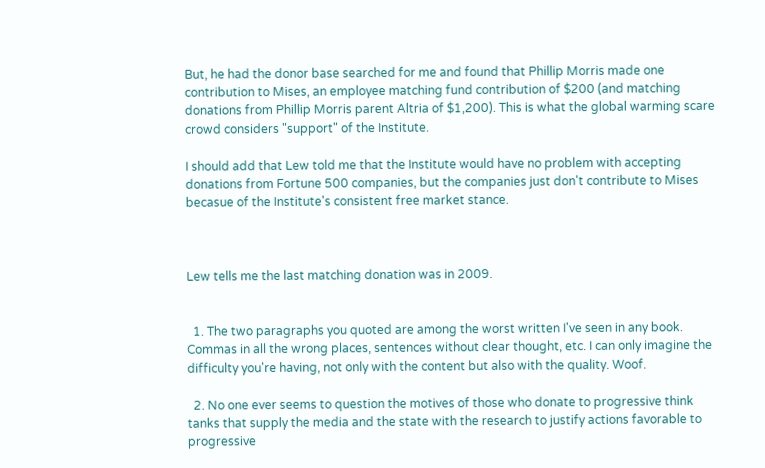But, he had the donor base searched for me and found that Phillip Morris made one contribution to Mises, an employee matching fund contribution of $200 (and matching donations from Phillip Morris parent Altria of $1,200). This is what the global warming scare crowd considers "support" of the Institute.

I should add that Lew told me that the Institute would have no problem with accepting donations from Fortune 500 companies, but the companies just don't contribute to Mises becasue of the Institute's consistent free market stance.



Lew tells me the last matching donation was in 2009.


  1. The two paragraphs you quoted are among the worst written I've seen in any book. Commas in all the wrong places, sentences without clear thought, etc. I can only imagine the difficulty you're having, not only with the content but also with the quality. Woof.

  2. No one ever seems to question the motives of those who donate to progressive think tanks that supply the media and the state with the research to justify actions favorable to progressive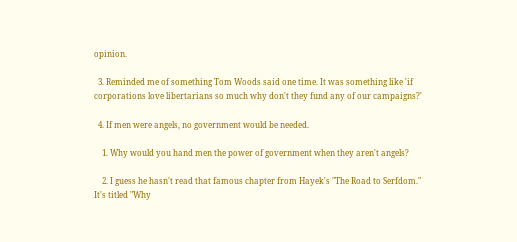opinion.

  3. Reminded me of something Tom Woods said one time. It was something like 'if corporations love libertarians so much why don't they fund any of our campaigns?'

  4. If men were angels, no government would be needed.

    1. Why would you hand men the power of government when they aren't angels?

    2. I guess he hasn't read that famous chapter from Hayek's "The Road to Serfdom." It's titled "Why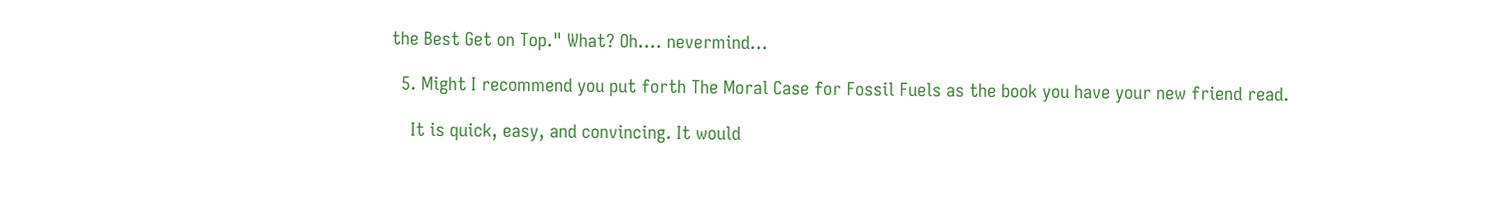the Best Get on Top." What? Oh.... nevermind...

  5. Might I recommend you put forth The Moral Case for Fossil Fuels as the book you have your new friend read.

    It is quick, easy, and convincing. It would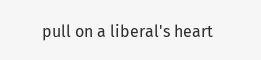pull on a liberal's heart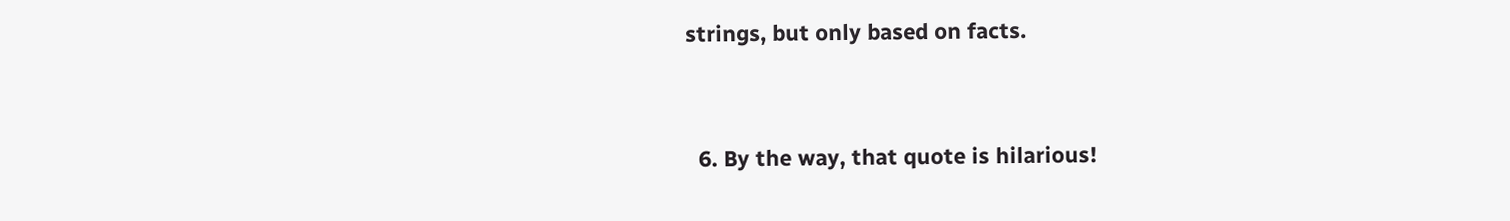strings, but only based on facts.


  6. By the way, that quote is hilarious!